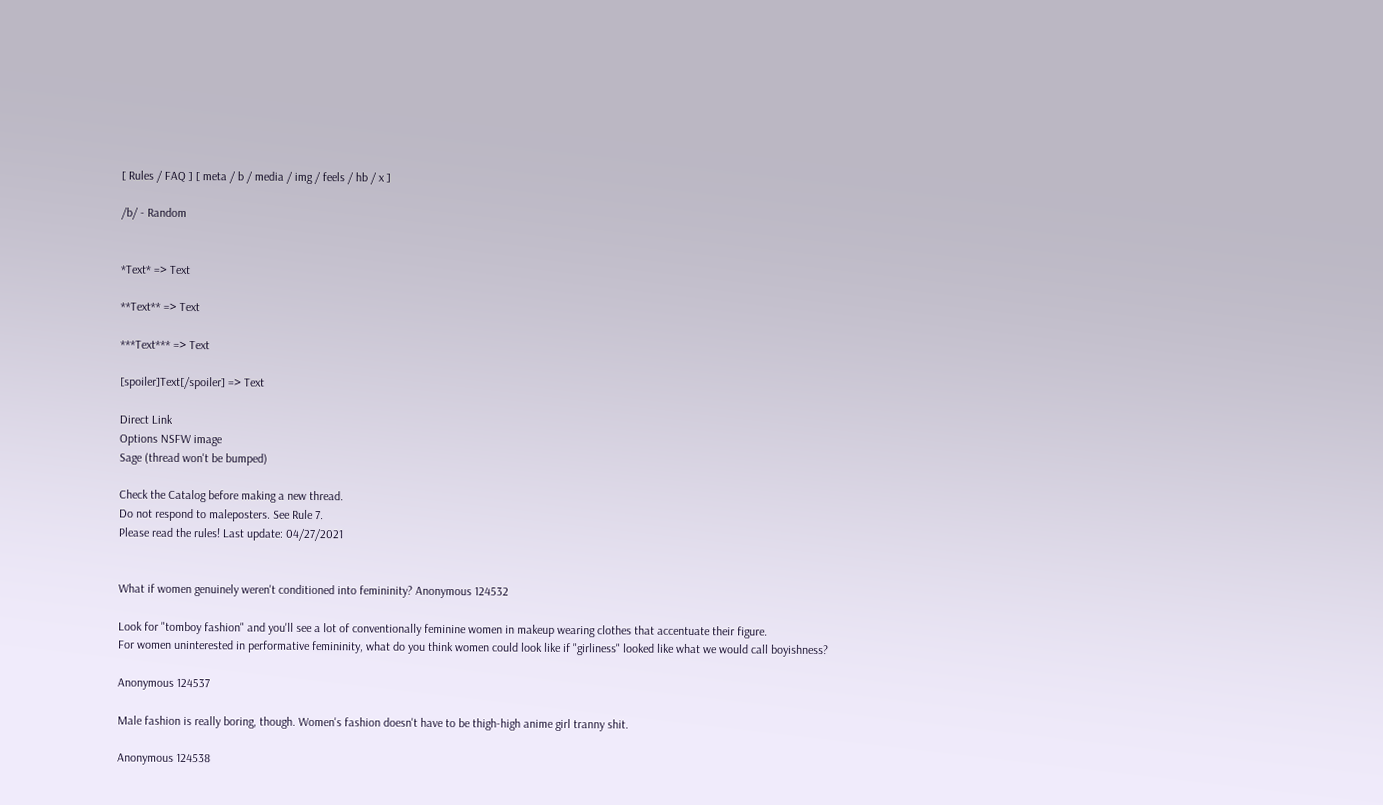[ Rules / FAQ ] [ meta / b / media / img / feels / hb / x ]

/b/ - Random


*Text* => Text

**Text** => Text

***Text*** => Text

[spoiler]Text[/spoiler] => Text

Direct Link
Options NSFW image
Sage (thread won't be bumped)

Check the Catalog before making a new thread.
Do not respond to maleposters. See Rule 7.
Please read the rules! Last update: 04/27/2021


What if women genuinely weren't conditioned into femininity? Anonymous 124532

Look for "tomboy fashion" and you'll see a lot of conventionally feminine women in makeup wearing clothes that accentuate their figure.
For women uninterested in performative femininity, what do you think women could look like if "girliness" looked like what we would call boyishness?

Anonymous 124537

Male fashion is really boring, though. Women's fashion doesn't have to be thigh-high anime girl tranny shit.

Anonymous 124538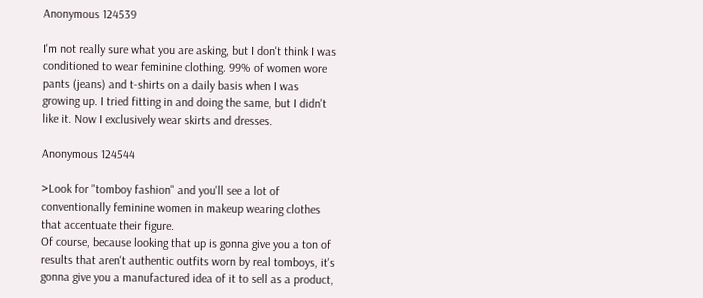Anonymous 124539

I'm not really sure what you are asking, but I don't think I was conditioned to wear feminine clothing. 99% of women wore pants (jeans) and t-shirts on a daily basis when I was growing up. I tried fitting in and doing the same, but I didn't like it. Now I exclusively wear skirts and dresses.

Anonymous 124544

>Look for "tomboy fashion" and you'll see a lot of conventionally feminine women in makeup wearing clothes that accentuate their figure.
Of course, because looking that up is gonna give you a ton of results that aren't authentic outfits worn by real tomboys, it's gonna give you a manufactured idea of it to sell as a product,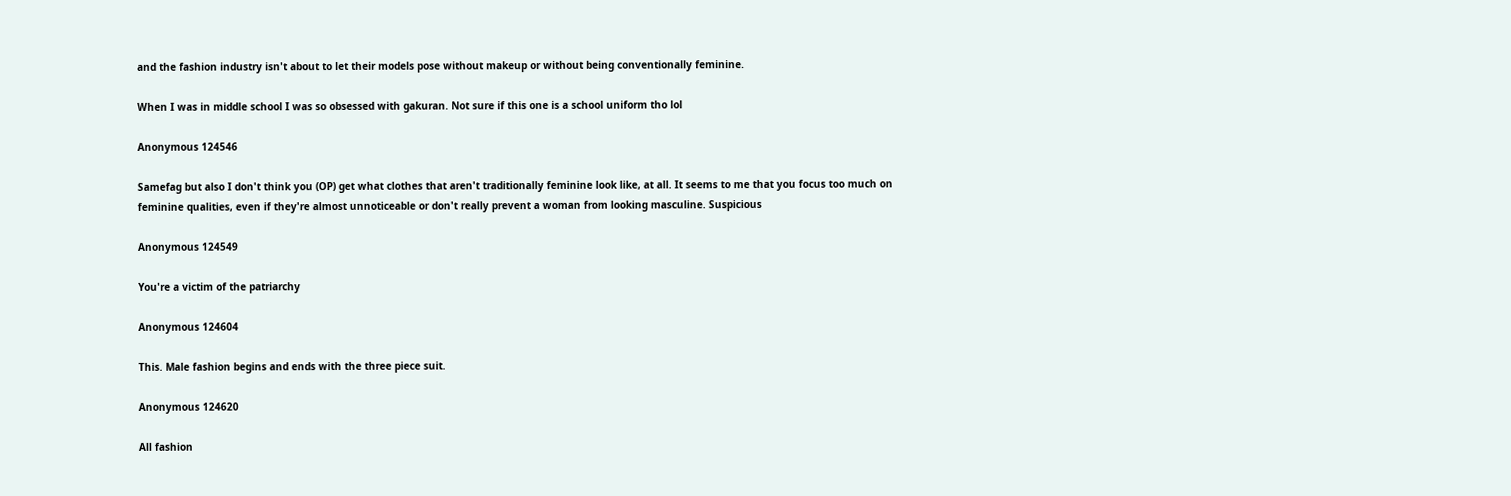and the fashion industry isn't about to let their models pose without makeup or without being conventionally feminine.

When I was in middle school I was so obsessed with gakuran. Not sure if this one is a school uniform tho lol

Anonymous 124546

Samefag but also I don't think you (OP) get what clothes that aren't traditionally feminine look like, at all. It seems to me that you focus too much on feminine qualities, even if they're almost unnoticeable or don't really prevent a woman from looking masculine. Suspicious

Anonymous 124549

You're a victim of the patriarchy

Anonymous 124604

This. Male fashion begins and ends with the three piece suit.

Anonymous 124620

All fashion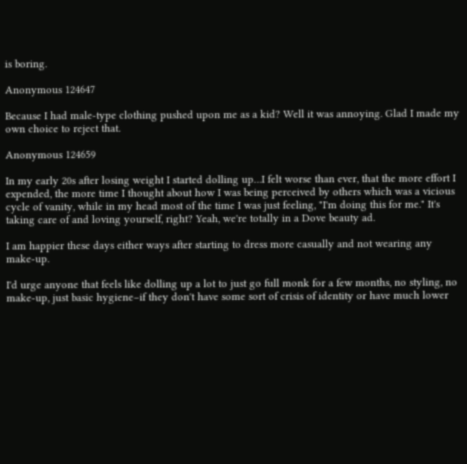is boring.

Anonymous 124647

Because I had male-type clothing pushed upon me as a kid? Well it was annoying. Glad I made my own choice to reject that.

Anonymous 124659

In my early 20s after losing weight I started dolling up…I felt worse than ever, that the more effort I expended, the more time I thought about how I was being perceived by others which was a vicious cycle of vanity, while in my head most of the time I was just feeling, "I'm doing this for me." It's taking care of and loving yourself, right? Yeah, we're totally in a Dove beauty ad.

I am happier these days either ways after starting to dress more casually and not wearing any make-up.

I'd urge anyone that feels like dolling up a lot to just go full monk for a few months, no styling, no make-up, just basic hygiene–if they don't have some sort of crisis of identity or have much lower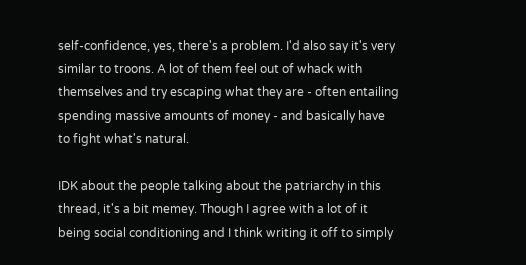self-confidence, yes, there's a problem. I'd also say it's very similar to troons. A lot of them feel out of whack with themselves and try escaping what they are - often entailing spending massive amounts of money - and basically have to fight what's natural.

IDK about the people talking about the patriarchy in this thread, it's a bit memey. Though I agree with a lot of it being social conditioning and I think writing it off to simply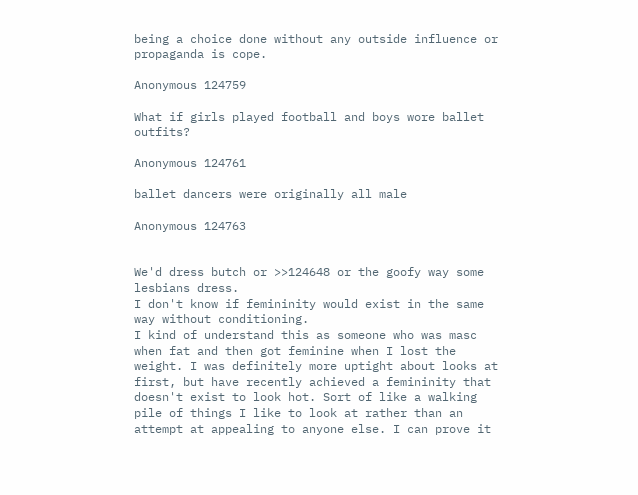being a choice done without any outside influence or propaganda is cope.

Anonymous 124759

What if girls played football and boys wore ballet outfits?

Anonymous 124761

ballet dancers were originally all male

Anonymous 124763


We'd dress butch or >>124648 or the goofy way some lesbians dress.
I don't know if femininity would exist in the same way without conditioning.
I kind of understand this as someone who was masc when fat and then got feminine when I lost the weight. I was definitely more uptight about looks at first, but have recently achieved a femininity that doesn't exist to look hot. Sort of like a walking pile of things I like to look at rather than an attempt at appealing to anyone else. I can prove it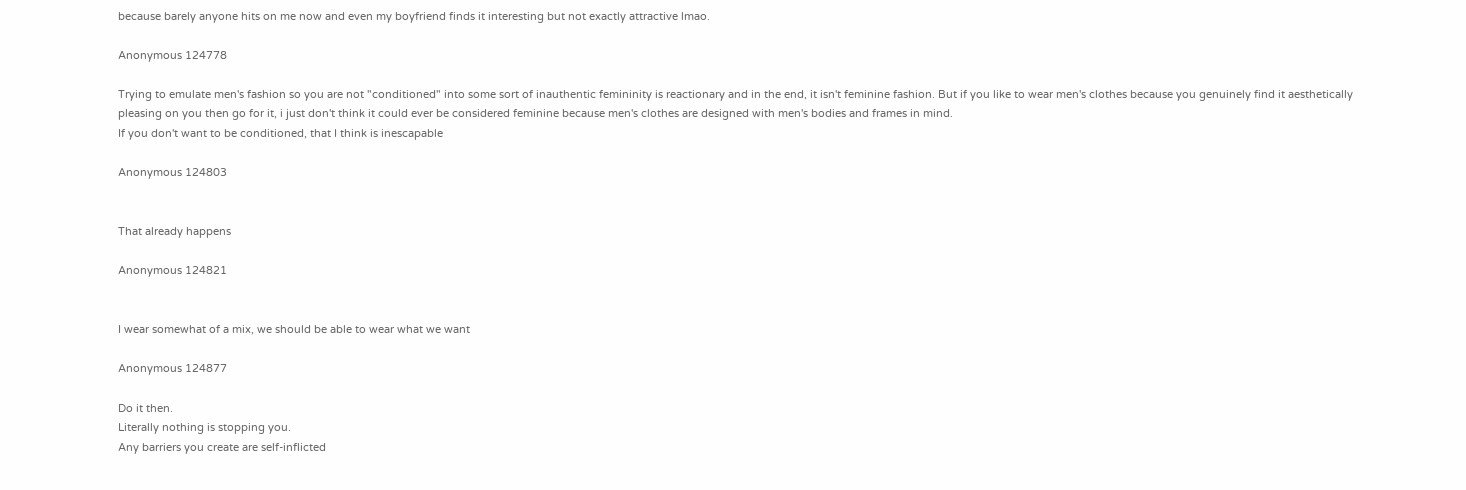because barely anyone hits on me now and even my boyfriend finds it interesting but not exactly attractive lmao.

Anonymous 124778

Trying to emulate men's fashion so you are not "conditioned" into some sort of inauthentic femininity is reactionary and in the end, it isn't feminine fashion. But if you like to wear men's clothes because you genuinely find it aesthetically pleasing on you then go for it, i just don't think it could ever be considered feminine because men's clothes are designed with men's bodies and frames in mind.
If you don't want to be conditioned, that I think is inescapable

Anonymous 124803


That already happens

Anonymous 124821


I wear somewhat of a mix, we should be able to wear what we want

Anonymous 124877

Do it then.
Literally nothing is stopping you.
Any barriers you create are self-inflicted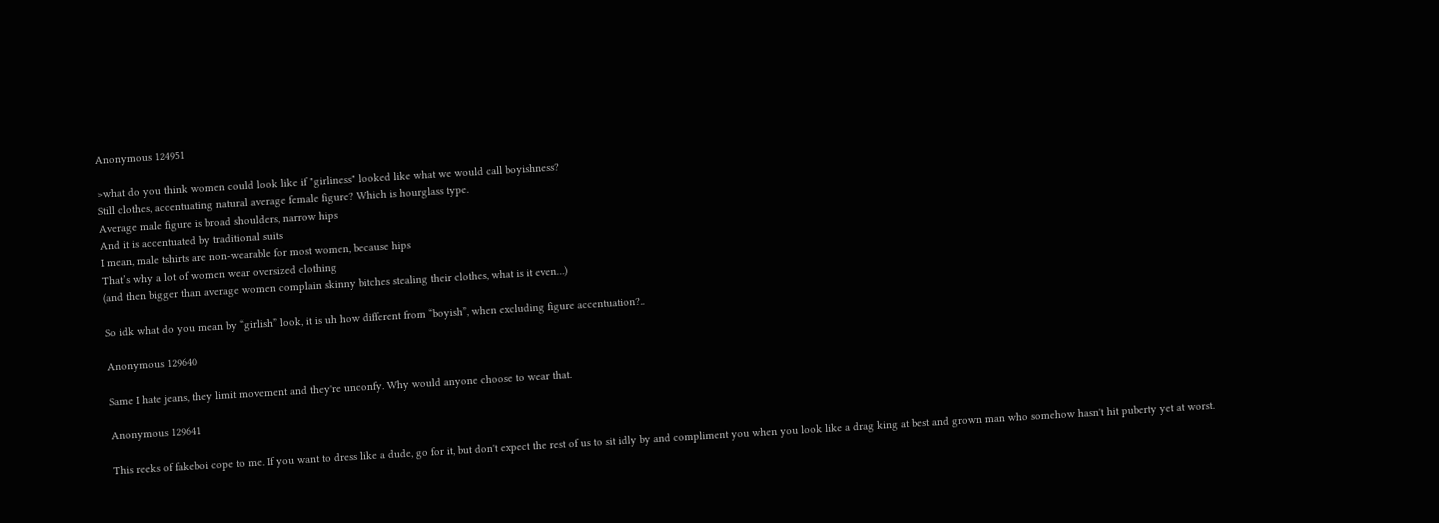Anonymous 124951

>what do you think women could look like if "girliness" looked like what we would call boyishness?
Still clothes, accentuating natural average female figure? Which is hourglass type.
Average male figure is broad shoulders, narrow hips
And it is accentuated by traditional suits
I mean, male tshirts are non-wearable for most women, because hips
That’s why a lot of women wear oversized clothing
(and then bigger than average women complain skinny bitches stealing their clothes, what is it even…)

So idk what do you mean by “girlish” look, it is uh how different from “boyish”, when excluding figure accentuation?..

Anonymous 129640

Same I hate jeans, they limit movement and they're unconfy. Why would anyone choose to wear that.

Anonymous 129641

This reeks of fakeboi cope to me. If you want to dress like a dude, go for it, but don't expect the rest of us to sit idly by and compliment you when you look like a drag king at best and grown man who somehow hasn't hit puberty yet at worst.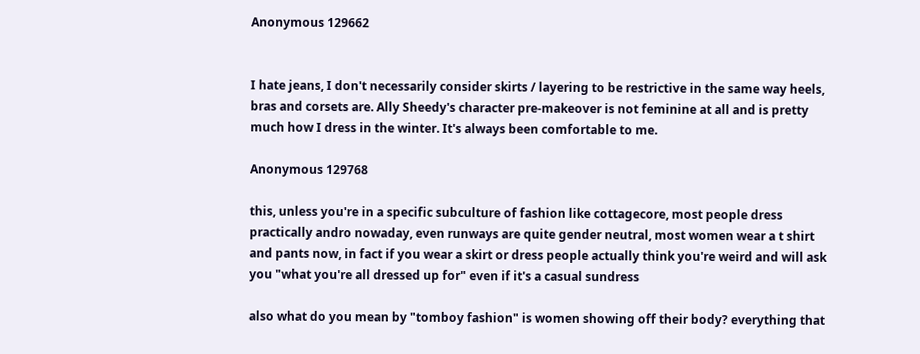Anonymous 129662


I hate jeans, I don't necessarily consider skirts / layering to be restrictive in the same way heels, bras and corsets are. Ally Sheedy's character pre-makeover is not feminine at all and is pretty much how I dress in the winter. It's always been comfortable to me.

Anonymous 129768

this, unless you're in a specific subculture of fashion like cottagecore, most people dress practically andro nowaday, even runways are quite gender neutral, most women wear a t shirt and pants now, in fact if you wear a skirt or dress people actually think you're weird and will ask you "what you're all dressed up for" even if it's a casual sundress

also what do you mean by "tomboy fashion" is women showing off their body? everything that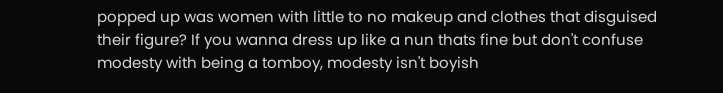popped up was women with little to no makeup and clothes that disguised their figure? If you wanna dress up like a nun thats fine but don't confuse modesty with being a tomboy, modesty isn't boyish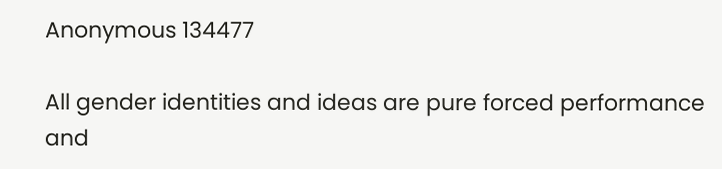Anonymous 134477

All gender identities and ideas are pure forced performance and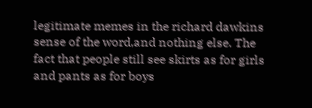legitimate memes in the richard dawkins sense of the word,and nothing else. The fact that people still see skirts as for girls and pants as for boys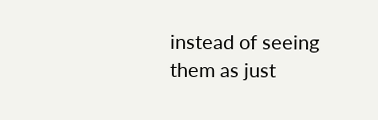instead of seeing them as just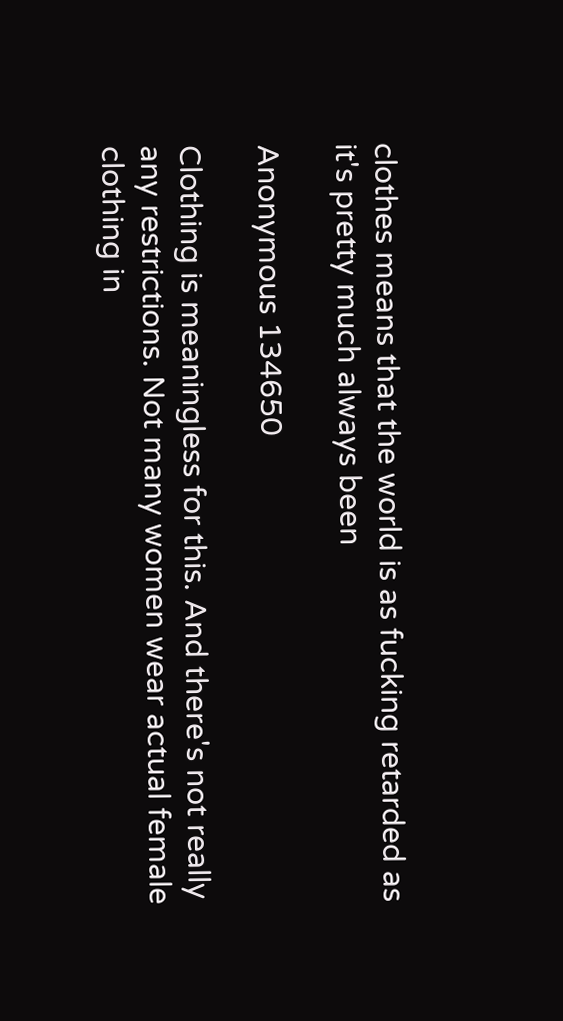clothes means that the world is as fucking retarded as it's pretty much always been

Anonymous 134650

Clothing is meaningless for this. And there's not really any restrictions. Not many women wear actual female clothing in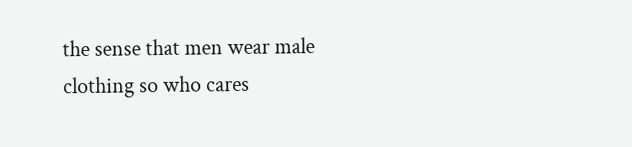the sense that men wear male clothing so who cares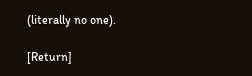(literally no one).

[Return]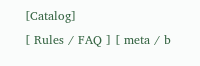[Catalog]
[ Rules / FAQ ] [ meta / b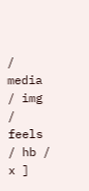/ media / img / feels / hb / x ]